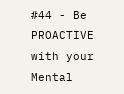#44 - Be PROACTIVE with your Mental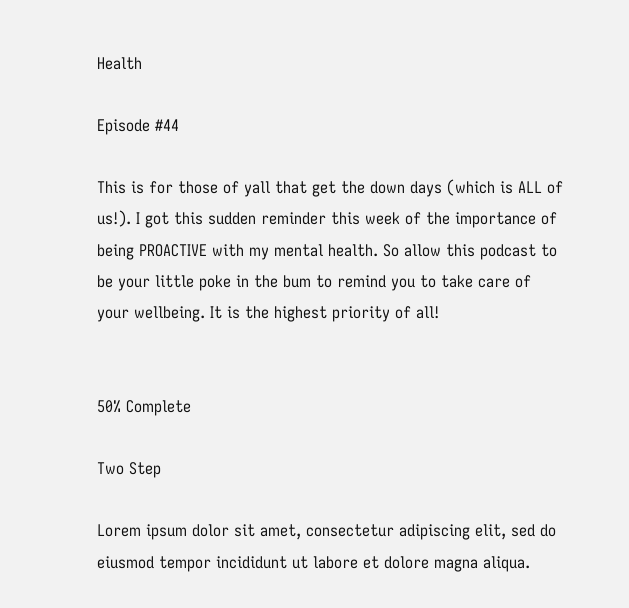Health

Episode #44

This is for those of yall that get the down days (which is ALL of us!). I got this sudden reminder this week of the importance of being PROACTIVE with my mental health. So allow this podcast to be your little poke in the bum to remind you to take care of your wellbeing. It is the highest priority of all!


50% Complete

Two Step

Lorem ipsum dolor sit amet, consectetur adipiscing elit, sed do eiusmod tempor incididunt ut labore et dolore magna aliqua.